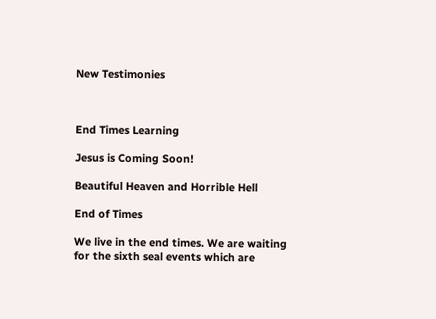New Testimonies



End Times Learning

Jesus is Coming Soon!

Beautiful Heaven and Horrible Hell

End of Times

We live in the end times. We are waiting for the sixth seal events which are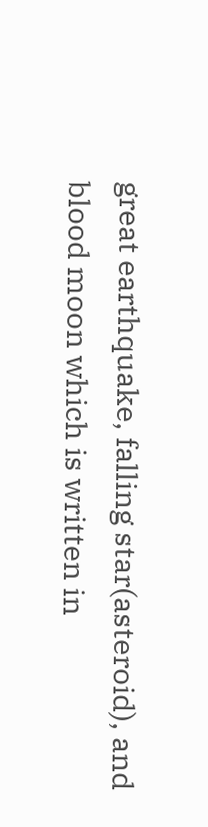great earthquake, falling star(asteroid), and blood moon which is written in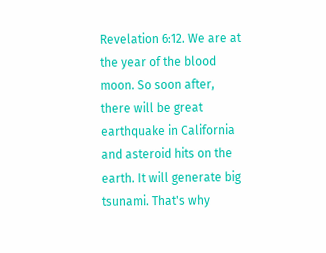Revelation 6:12. We are at the year of the blood moon. So soon after, there will be great earthquake in California and asteroid hits on the earth. It will generate big tsunami. That's why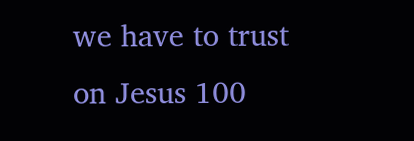we have to trust on Jesus 100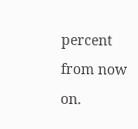percent from now on.